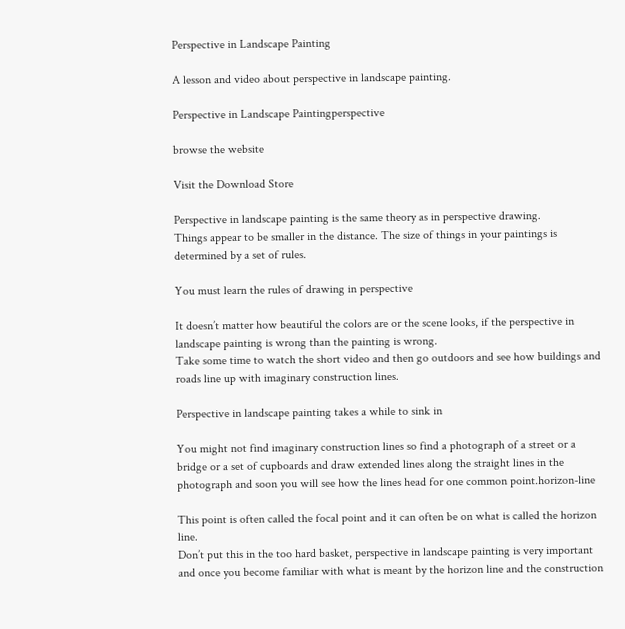Perspective in Landscape Painting

A lesson and video about perspective in landscape painting.

Perspective in Landscape Paintingperspective

browse the website

Visit the Download Store

Perspective in landscape painting is the same theory as in perspective drawing.
Things appear to be smaller in the distance. The size of things in your paintings is determined by a set of rules.

You must learn the rules of drawing in perspective

It doesn’t matter how beautiful the colors are or the scene looks, if the perspective in landscape painting is wrong than the painting is wrong.
Take some time to watch the short video and then go outdoors and see how buildings and roads line up with imaginary construction lines.

Perspective in landscape painting takes a while to sink in

You might not find imaginary construction lines so find a photograph of a street or a bridge or a set of cupboards and draw extended lines along the straight lines in the photograph and soon you will see how the lines head for one common point.horizon-line

This point is often called the focal point and it can often be on what is called the horizon line.
Don’t put this in the too hard basket, perspective in landscape painting is very important and once you become familiar with what is meant by the horizon line and the construction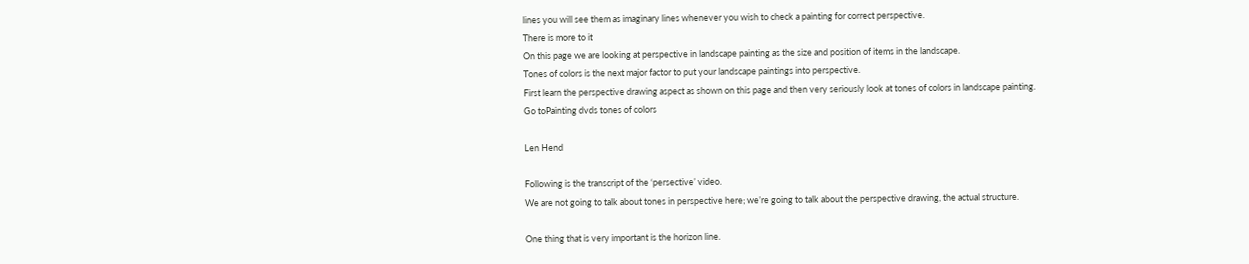lines you will see them as imaginary lines whenever you wish to check a painting for correct perspective.
There is more to it
On this page we are looking at perspective in landscape painting as the size and position of items in the landscape.
Tones of colors is the next major factor to put your landscape paintings into perspective.
First learn the perspective drawing aspect as shown on this page and then very seriously look at tones of colors in landscape painting.
Go toPainting dvds tones of colors

Len Hend

Following is the transcript of the ‘persective’ video.
We are not going to talk about tones in perspective here; we’re going to talk about the perspective drawing, the actual structure.

One thing that is very important is the horizon line.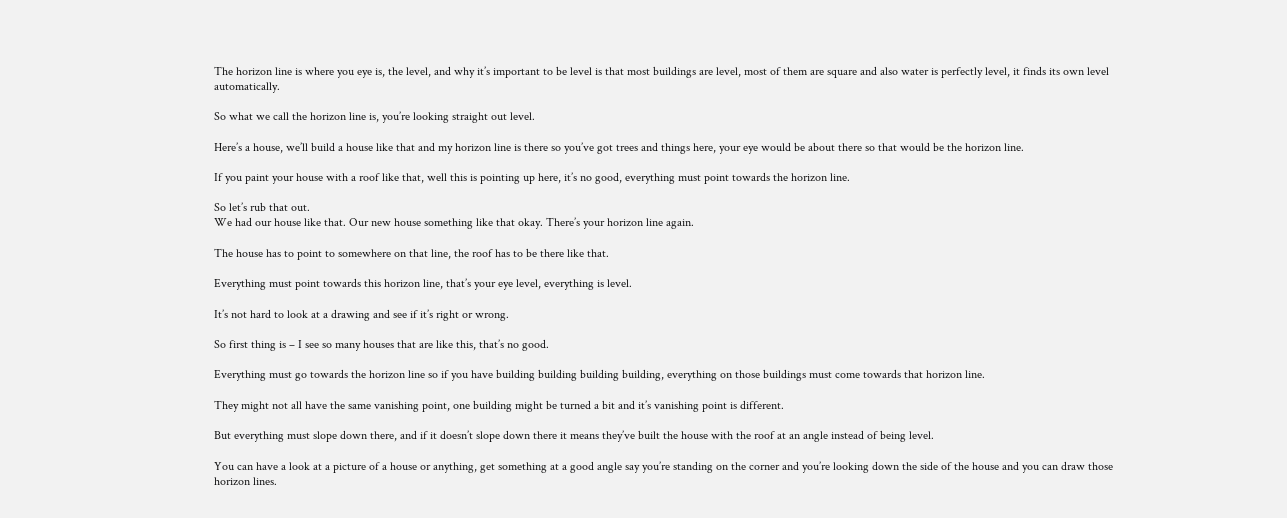The horizon line is where you eye is, the level, and why it’s important to be level is that most buildings are level, most of them are square and also water is perfectly level, it finds its own level automatically.

So what we call the horizon line is, you’re looking straight out level.

Here’s a house, we’ll build a house like that and my horizon line is there so you’ve got trees and things here, your eye would be about there so that would be the horizon line.

If you paint your house with a roof like that, well this is pointing up here, it’s no good, everything must point towards the horizon line.

So let’s rub that out.
We had our house like that. Our new house something like that okay. There’s your horizon line again.

The house has to point to somewhere on that line, the roof has to be there like that.

Everything must point towards this horizon line, that’s your eye level, everything is level.

It’s not hard to look at a drawing and see if it’s right or wrong.

So first thing is – I see so many houses that are like this, that’s no good.

Everything must go towards the horizon line so if you have building building building building, everything on those buildings must come towards that horizon line.

They might not all have the same vanishing point, one building might be turned a bit and it’s vanishing point is different.

But everything must slope down there, and if it doesn’t slope down there it means they’ve built the house with the roof at an angle instead of being level.

You can have a look at a picture of a house or anything, get something at a good angle say you’re standing on the corner and you’re looking down the side of the house and you can draw those horizon lines.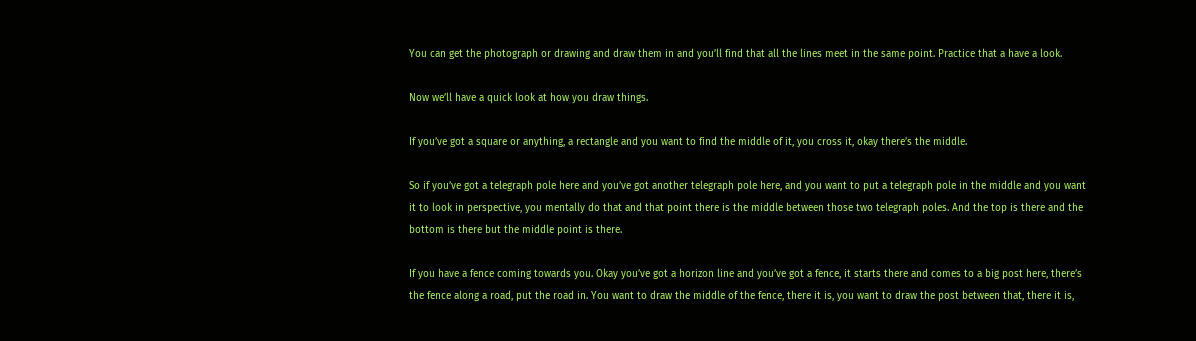You can get the photograph or drawing and draw them in and you’ll find that all the lines meet in the same point. Practice that a have a look.

Now we’ll have a quick look at how you draw things.

If you’ve got a square or anything, a rectangle and you want to find the middle of it, you cross it, okay there’s the middle.

So if you’ve got a telegraph pole here and you’ve got another telegraph pole here, and you want to put a telegraph pole in the middle and you want it to look in perspective, you mentally do that and that point there is the middle between those two telegraph poles. And the top is there and the bottom is there but the middle point is there.

If you have a fence coming towards you. Okay you’ve got a horizon line and you’ve got a fence, it starts there and comes to a big post here, there’s the fence along a road, put the road in. You want to draw the middle of the fence, there it is, you want to draw the post between that, there it is,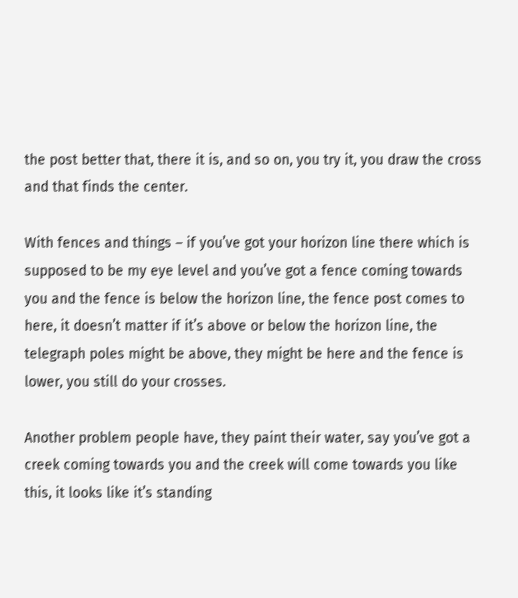the post better that, there it is, and so on, you try it, you draw the cross and that finds the center.

With fences and things – if you’ve got your horizon line there which is supposed to be my eye level and you’ve got a fence coming towards you and the fence is below the horizon line, the fence post comes to here, it doesn’t matter if it’s above or below the horizon line, the telegraph poles might be above, they might be here and the fence is lower, you still do your crosses.

Another problem people have, they paint their water, say you’ve got a creek coming towards you and the creek will come towards you like this, it looks like it’s standing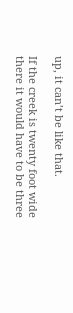up, it can’t be like that.

If the creek is twenty foot wide there it would have to be three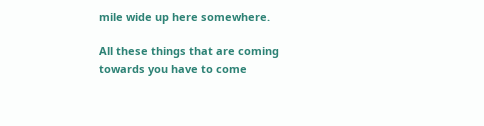mile wide up here somewhere.

All these things that are coming towards you have to come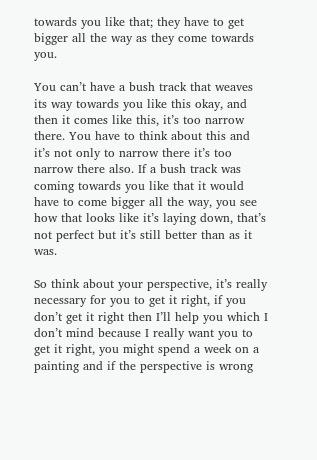towards you like that; they have to get bigger all the way as they come towards you.

You can’t have a bush track that weaves its way towards you like this okay, and then it comes like this, it’s too narrow there. You have to think about this and it’s not only to narrow there it’s too narrow there also. If a bush track was coming towards you like that it would have to come bigger all the way, you see how that looks like it’s laying down, that’s not perfect but it’s still better than as it was.

So think about your perspective, it’s really necessary for you to get it right, if you don’t get it right then I’ll help you which I don’t mind because I really want you to get it right, you might spend a week on a painting and if the perspective is wrong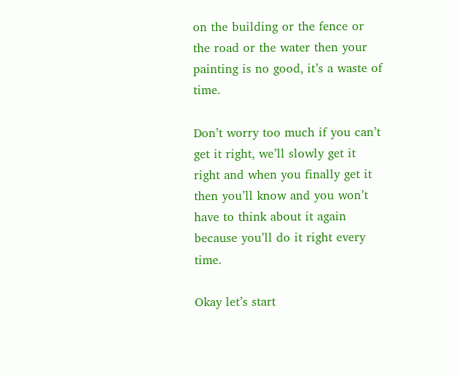on the building or the fence or the road or the water then your painting is no good, it’s a waste of time.

Don’t worry too much if you can’t get it right, we’ll slowly get it right and when you finally get it then you’ll know and you won’t have to think about it again because you’ll do it right every time.

Okay let’s start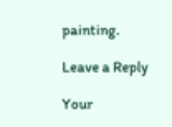painting.

Leave a Reply

Your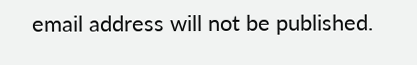email address will not be published.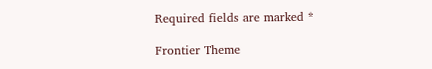Required fields are marked *

Frontier Theme